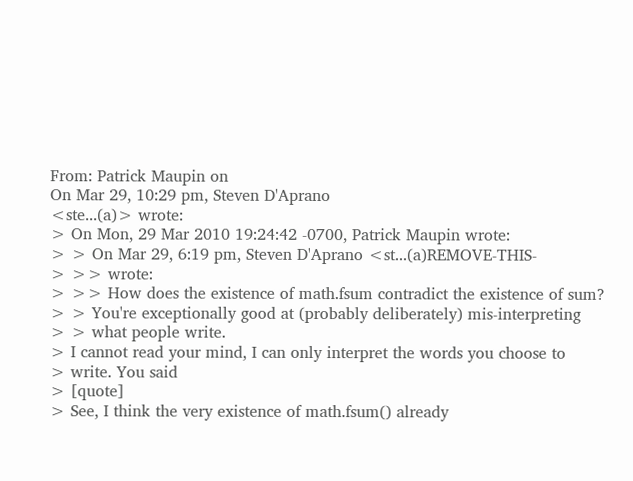From: Patrick Maupin on
On Mar 29, 10:29 pm, Steven D'Aprano
<ste...(a)> wrote:
> On Mon, 29 Mar 2010 19:24:42 -0700, Patrick Maupin wrote:
> > On Mar 29, 6:19 pm, Steven D'Aprano <st...(a)REMOVE-THIS-
> >> wrote:
> >> How does the existence of math.fsum contradict the existence of sum?
> > You're exceptionally good at (probably deliberately) mis-interpreting
> > what people write.
> I cannot read your mind, I can only interpret the words you choose to
> write. You said
> [quote]
> See, I think the very existence of math.fsum() already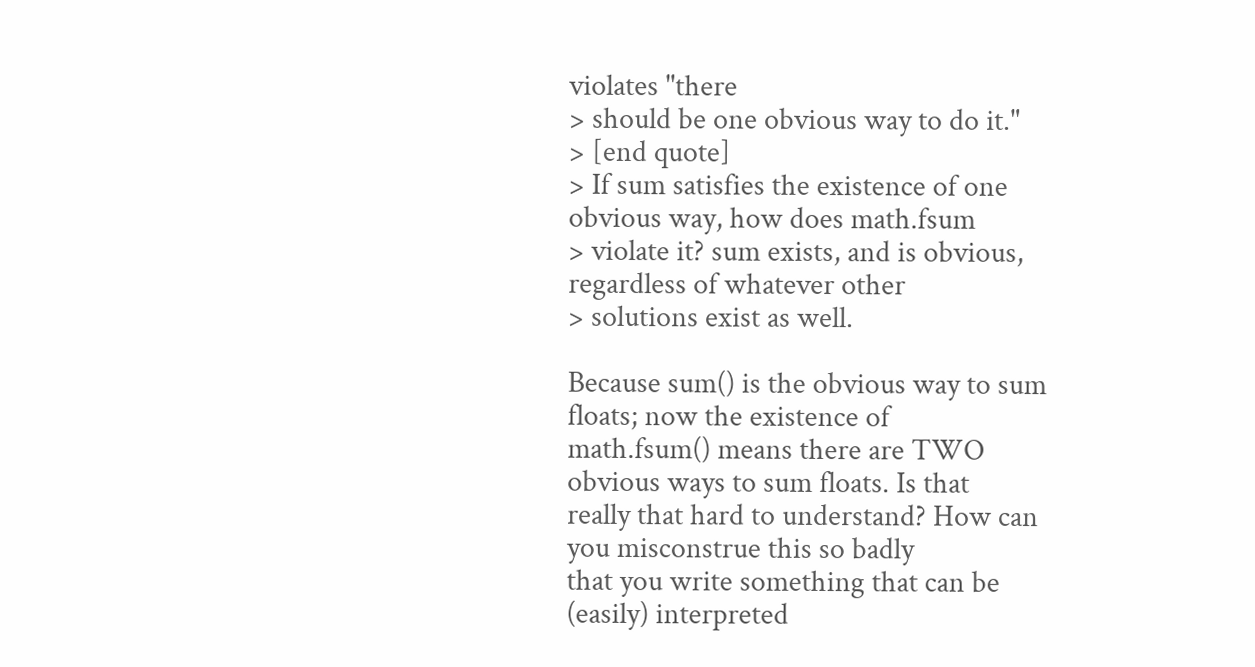violates "there
> should be one obvious way to do it."
> [end quote]
> If sum satisfies the existence of one obvious way, how does math.fsum
> violate it? sum exists, and is obvious, regardless of whatever other
> solutions exist as well.

Because sum() is the obvious way to sum floats; now the existence of
math.fsum() means there are TWO obvious ways to sum floats. Is that
really that hard to understand? How can you misconstrue this so badly
that you write something that can be (easily) interpreted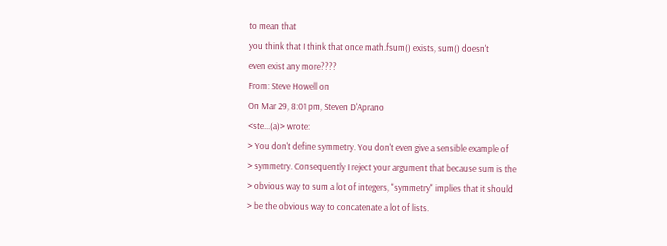to mean that
you think that I think that once math.fsum() exists, sum() doesn't
even exist any more????
From: Steve Howell on
On Mar 29, 8:01 pm, Steven D'Aprano
<ste...(a)> wrote:
> You don't define symmetry. You don't even give a sensible example of
> symmetry. Consequently I reject your argument that because sum is the
> obvious way to sum a lot of integers, "symmetry" implies that it should
> be the obvious way to concatenate a lot of lists.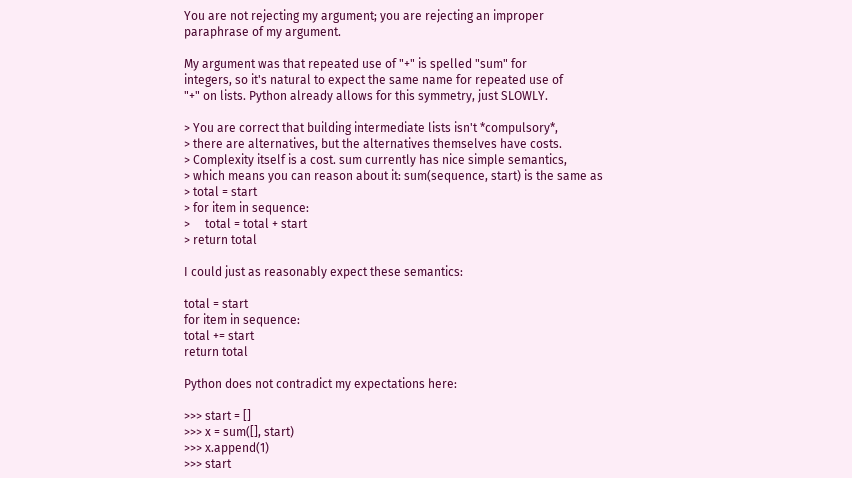You are not rejecting my argument; you are rejecting an improper
paraphrase of my argument.

My argument was that repeated use of "+" is spelled "sum" for
integers, so it's natural to expect the same name for repeated use of
"+" on lists. Python already allows for this symmetry, just SLOWLY.

> You are correct that building intermediate lists isn't *compulsory*,
> there are alternatives, but the alternatives themselves have costs.
> Complexity itself is a cost. sum currently has nice simple semantics,
> which means you can reason about it: sum(sequence, start) is the same as
> total = start
> for item in sequence:
>     total = total + start
> return total

I could just as reasonably expect these semantics:

total = start
for item in sequence:
total += start
return total

Python does not contradict my expectations here:

>>> start = []
>>> x = sum([], start)
>>> x.append(1)
>>> start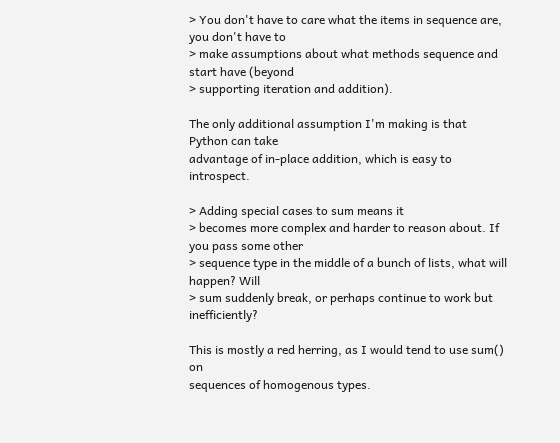> You don't have to care what the items in sequence are, you don't have to
> make assumptions about what methods sequence and start have (beyond
> supporting iteration and addition).

The only additional assumption I'm making is that Python can take
advantage of in-place addition, which is easy to introspect.

> Adding special cases to sum means it
> becomes more complex and harder to reason about. If you pass some other
> sequence type in the middle of a bunch of lists, what will happen? Will
> sum suddenly break, or perhaps continue to work but inefficiently?

This is mostly a red herring, as I would tend to use sum() on
sequences of homogenous types.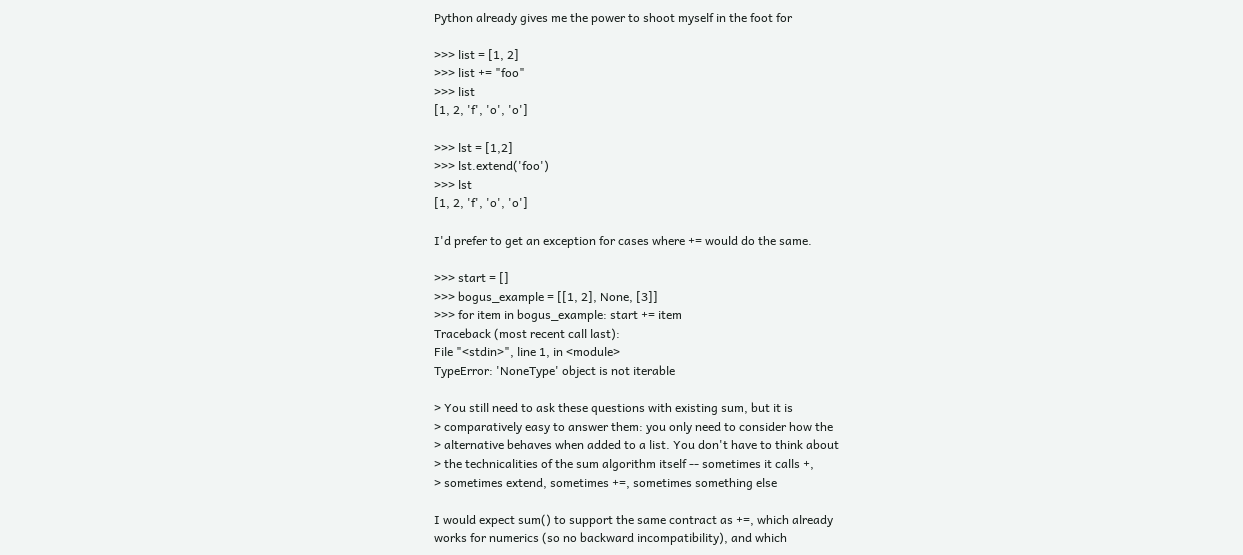Python already gives me the power to shoot myself in the foot for

>>> list = [1, 2]
>>> list += "foo"
>>> list
[1, 2, 'f', 'o', 'o']

>>> lst = [1,2]
>>> lst.extend('foo')
>>> lst
[1, 2, 'f', 'o', 'o']

I'd prefer to get an exception for cases where += would do the same.

>>> start = []
>>> bogus_example = [[1, 2], None, [3]]
>>> for item in bogus_example: start += item
Traceback (most recent call last):
File "<stdin>", line 1, in <module>
TypeError: 'NoneType' object is not iterable

> You still need to ask these questions with existing sum, but it is
> comparatively easy to answer them: you only need to consider how the
> alternative behaves when added to a list. You don't have to think about
> the technicalities of the sum algorithm itself -- sometimes it calls +,
> sometimes extend, sometimes +=, sometimes something else

I would expect sum() to support the same contract as +=, which already
works for numerics (so no backward incompatibility), and which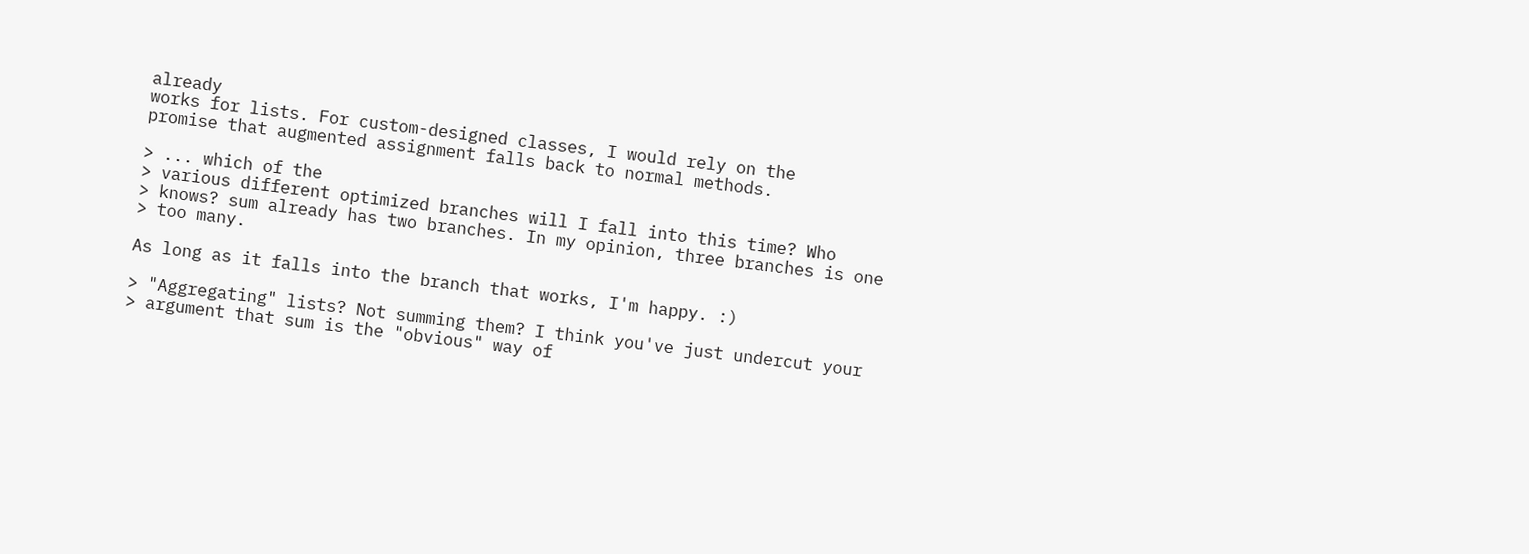already
works for lists. For custom-designed classes, I would rely on the
promise that augmented assignment falls back to normal methods.

> ... which of the
> various different optimized branches will I fall into this time? Who
> knows? sum already has two branches. In my opinion, three branches is one
> too many.

As long as it falls into the branch that works, I'm happy. :)

> "Aggregating" lists? Not summing them? I think you've just undercut your
> argument that sum is the "obvious" way of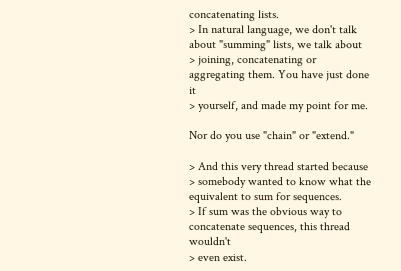concatenating lists.
> In natural language, we don't talk about "summing" lists, we talk about
> joining, concatenating or aggregating them. You have just done it
> yourself, and made my point for me.

Nor do you use "chain" or "extend."

> And this very thread started because
> somebody wanted to know what the equivalent to sum for sequences.
> If sum was the obvious way to concatenate sequences, this thread wouldn't
> even exist.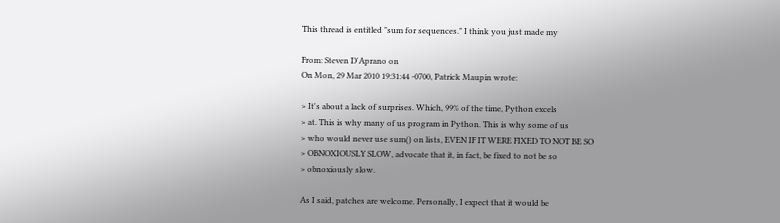This thread is entitled "sum for sequences." I think you just made my

From: Steven D'Aprano on
On Mon, 29 Mar 2010 19:31:44 -0700, Patrick Maupin wrote:

> It's about a lack of surprises. Which, 99% of the time, Python excels
> at. This is why many of us program in Python. This is why some of us
> who would never use sum() on lists, EVEN IF IT WERE FIXED TO NOT BE SO
> OBNOXIOUSLY SLOW, advocate that it, in fact, be fixed to not be so
> obnoxiously slow.

As I said, patches are welcome. Personally, I expect that it would be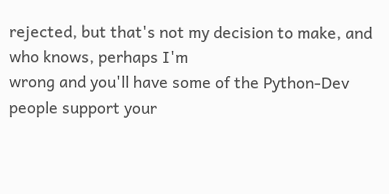rejected, but that's not my decision to make, and who knows, perhaps I'm
wrong and you'll have some of the Python-Dev people support your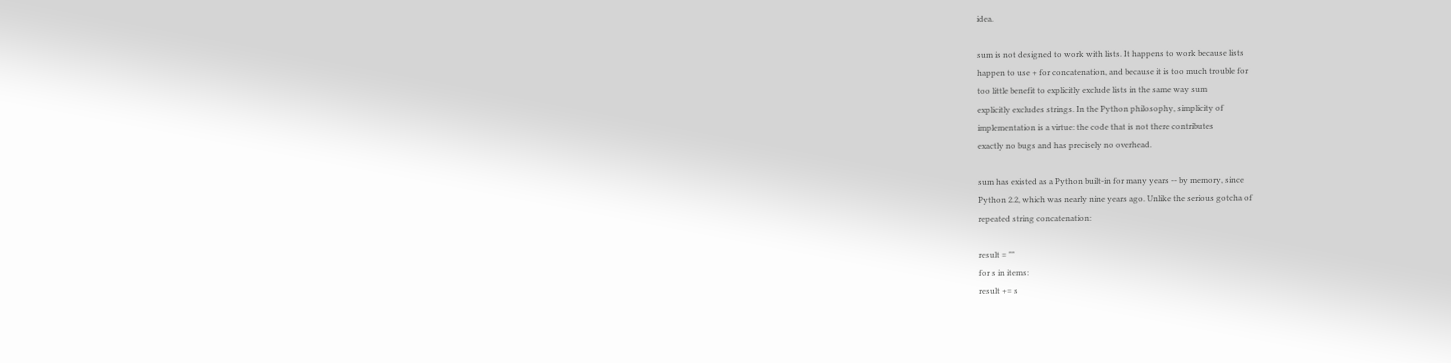idea.

sum is not designed to work with lists. It happens to work because lists
happen to use + for concatenation, and because it is too much trouble for
too little benefit to explicitly exclude lists in the same way sum
explicitly excludes strings. In the Python philosophy, simplicity of
implementation is a virtue: the code that is not there contributes
exactly no bugs and has precisely no overhead.

sum has existed as a Python built-in for many years -- by memory, since
Python 2.2, which was nearly nine years ago. Unlike the serious gotcha of
repeated string concatenation:

result = ""
for s in items:
result += s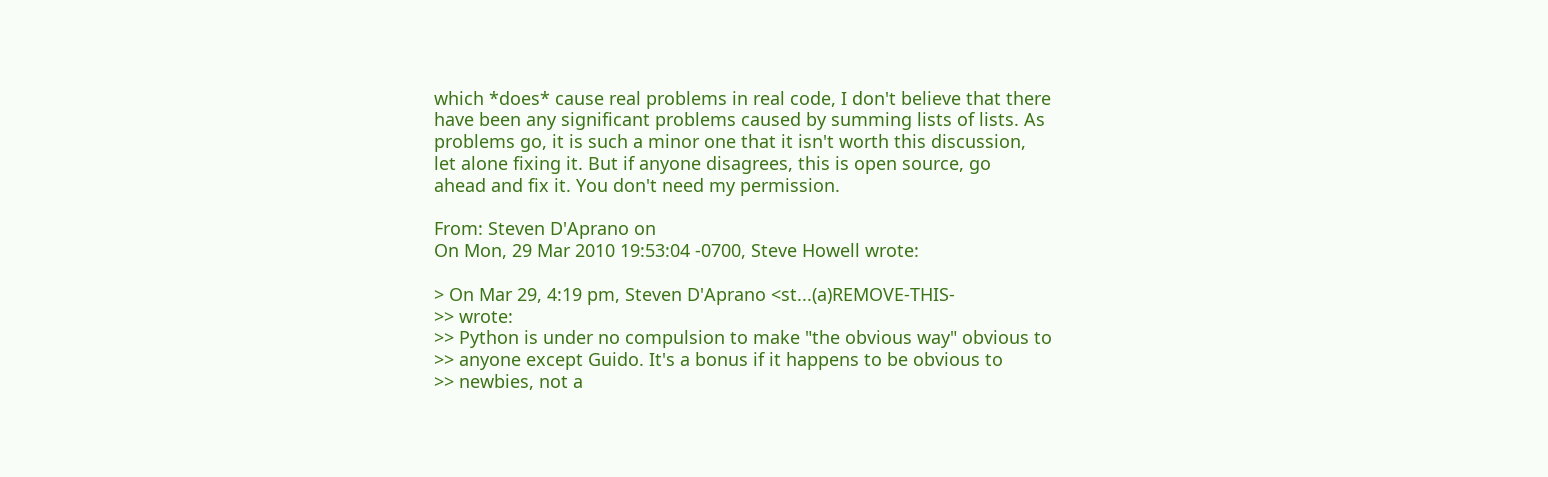which *does* cause real problems in real code, I don't believe that there
have been any significant problems caused by summing lists of lists. As
problems go, it is such a minor one that it isn't worth this discussion,
let alone fixing it. But if anyone disagrees, this is open source, go
ahead and fix it. You don't need my permission.

From: Steven D'Aprano on
On Mon, 29 Mar 2010 19:53:04 -0700, Steve Howell wrote:

> On Mar 29, 4:19 pm, Steven D'Aprano <st...(a)REMOVE-THIS-
>> wrote:
>> Python is under no compulsion to make "the obvious way" obvious to
>> anyone except Guido. It's a bonus if it happens to be obvious to
>> newbies, not a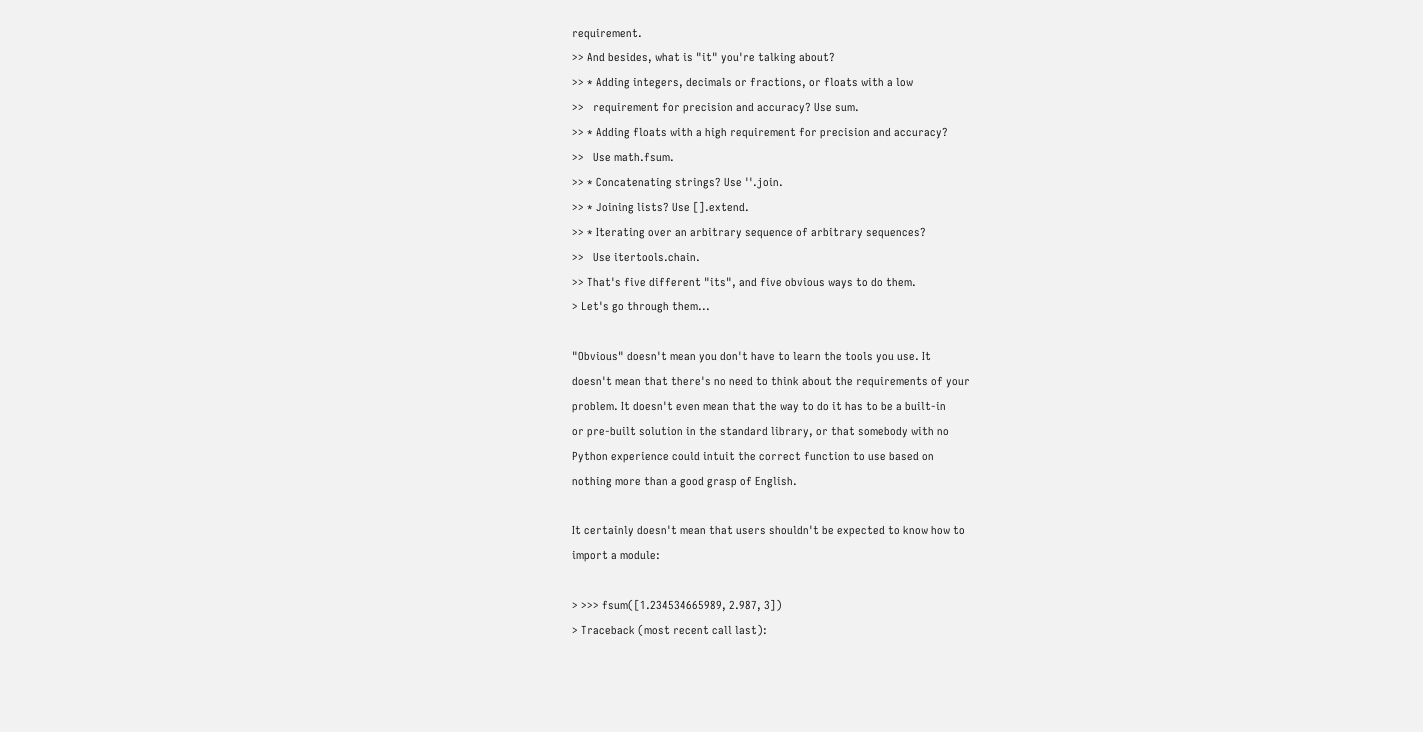requirement.
>> And besides, what is "it" you're talking about?
>> * Adding integers, decimals or fractions, or floats with a low
>>   requirement for precision and accuracy? Use sum.
>> * Adding floats with a high requirement for precision and accuracy?
>>   Use math.fsum.
>> * Concatenating strings? Use ''.join.
>> * Joining lists? Use [].extend.
>> * Iterating over an arbitrary sequence of arbitrary sequences?
>>   Use itertools.chain.
>> That's five different "its", and five obvious ways to do them.
> Let's go through them...

"Obvious" doesn't mean you don't have to learn the tools you use. It
doesn't mean that there's no need to think about the requirements of your
problem. It doesn't even mean that the way to do it has to be a built-in
or pre-built solution in the standard library, or that somebody with no
Python experience could intuit the correct function to use based on
nothing more than a good grasp of English.

It certainly doesn't mean that users shouldn't be expected to know how to
import a module:

> >>> fsum([1.234534665989, 2.987, 3])
> Traceback (most recent call last):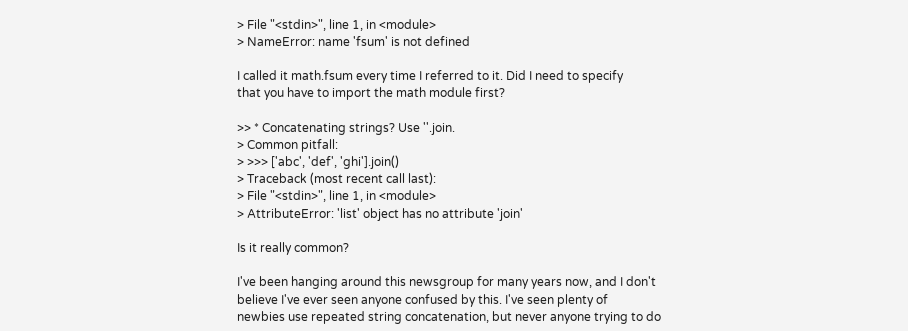> File "<stdin>", line 1, in <module>
> NameError: name 'fsum' is not defined

I called it math.fsum every time I referred to it. Did I need to specify
that you have to import the math module first?

>> * Concatenating strings? Use ''.join.
> Common pitfall:
> >>> ['abc', 'def', 'ghi'].join()
> Traceback (most recent call last):
> File "<stdin>", line 1, in <module>
> AttributeError: 'list' object has no attribute 'join'

Is it really common?

I've been hanging around this newsgroup for many years now, and I don't
believe I've ever seen anyone confused by this. I've seen plenty of
newbies use repeated string concatenation, but never anyone trying to do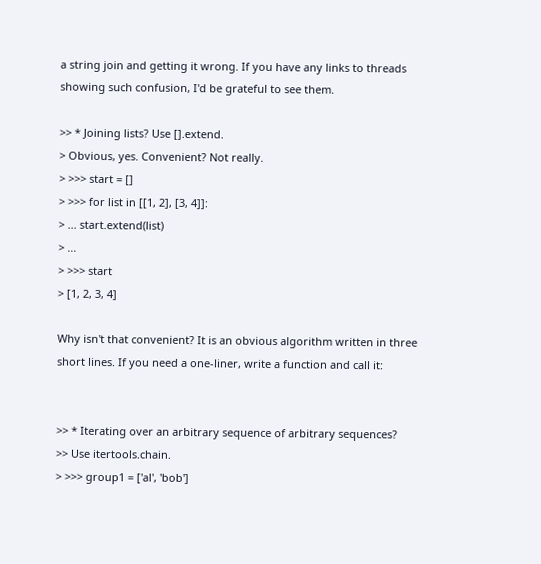a string join and getting it wrong. If you have any links to threads
showing such confusion, I'd be grateful to see them.

>> * Joining lists? Use [].extend.
> Obvious, yes. Convenient? Not really.
> >>> start = []
> >>> for list in [[1, 2], [3, 4]]:
> ... start.extend(list)
> ...
> >>> start
> [1, 2, 3, 4]

Why isn't that convenient? It is an obvious algorithm written in three
short lines. If you need a one-liner, write a function and call it:


>> * Iterating over an arbitrary sequence of arbitrary sequences?
>> Use itertools.chain.
> >>> group1 = ['al', 'bob']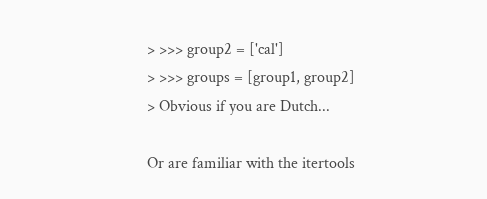> >>> group2 = ['cal']
> >>> groups = [group1, group2]
> Obvious if you are Dutch...

Or are familiar with the itertools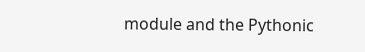module and the Pythonic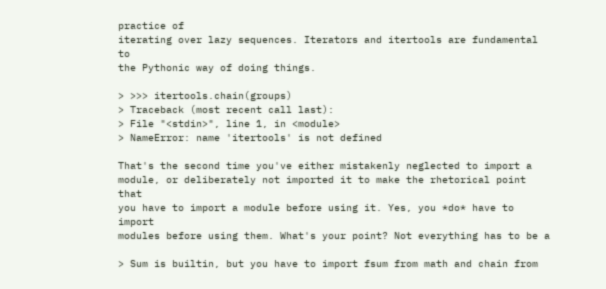practice of
iterating over lazy sequences. Iterators and itertools are fundamental to
the Pythonic way of doing things.

> >>> itertools.chain(groups)
> Traceback (most recent call last):
> File "<stdin>", line 1, in <module>
> NameError: name 'itertools' is not defined

That's the second time you've either mistakenly neglected to import a
module, or deliberately not imported it to make the rhetorical point that
you have to import a module before using it. Yes, you *do* have to import
modules before using them. What's your point? Not everything has to be a

> Sum is builtin, but you have to import fsum from math and chain from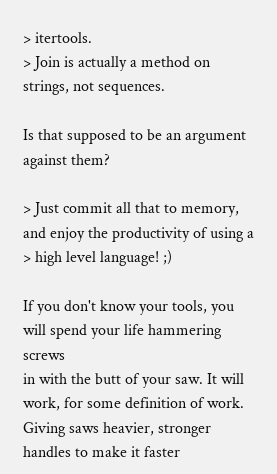> itertools.
> Join is actually a method on strings, not sequences.

Is that supposed to be an argument against them?

> Just commit all that to memory, and enjoy the productivity of using a
> high level language! ;)

If you don't know your tools, you will spend your life hammering screws
in with the butt of your saw. It will work, for some definition of work.
Giving saws heavier, stronger handles to make it faster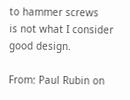to hammer screws
is not what I consider good design.

From: Paul Rubin on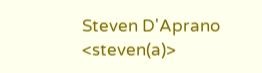Steven D'Aprano <steven(a)>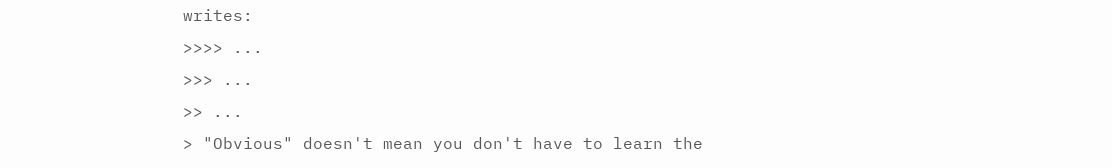writes:
>>>> ...
>>> ...
>> ...
> "Obvious" doesn't mean you don't have to learn the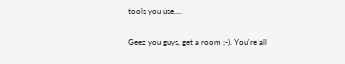tools you use....

Geez you guys, get a room ;-). You're all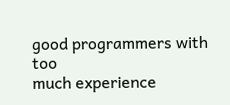good programmers with too
much experience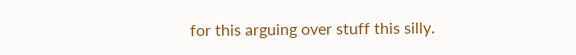for this arguing over stuff this silly.